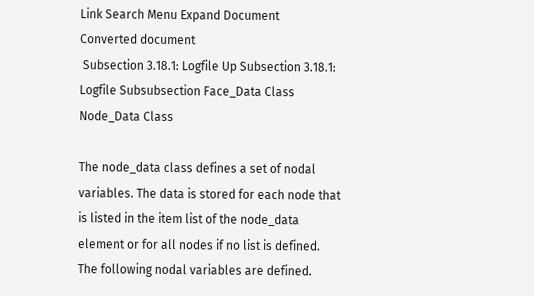Link Search Menu Expand Document
Converted document
 Subsection 3.18.1: Logfile Up Subsection 3.18.1: Logfile Subsubsection Face_Data Class Node_Data Class

The node_data class defines a set of nodal variables. The data is stored for each node that is listed in the item list of the node_data element or for all nodes if no list is defined. The following nodal variables are defined.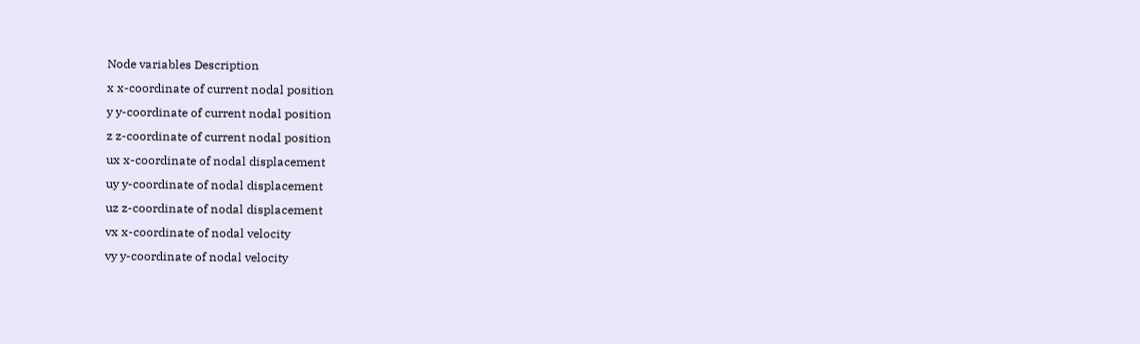Node variables Description
x x-coordinate of current nodal position
y y-coordinate of current nodal position
z z-coordinate of current nodal position
ux x-coordinate of nodal displacement
uy y-coordinate of nodal displacement
uz z-coordinate of nodal displacement
vx x-coordinate of nodal velocity
vy y-coordinate of nodal velocity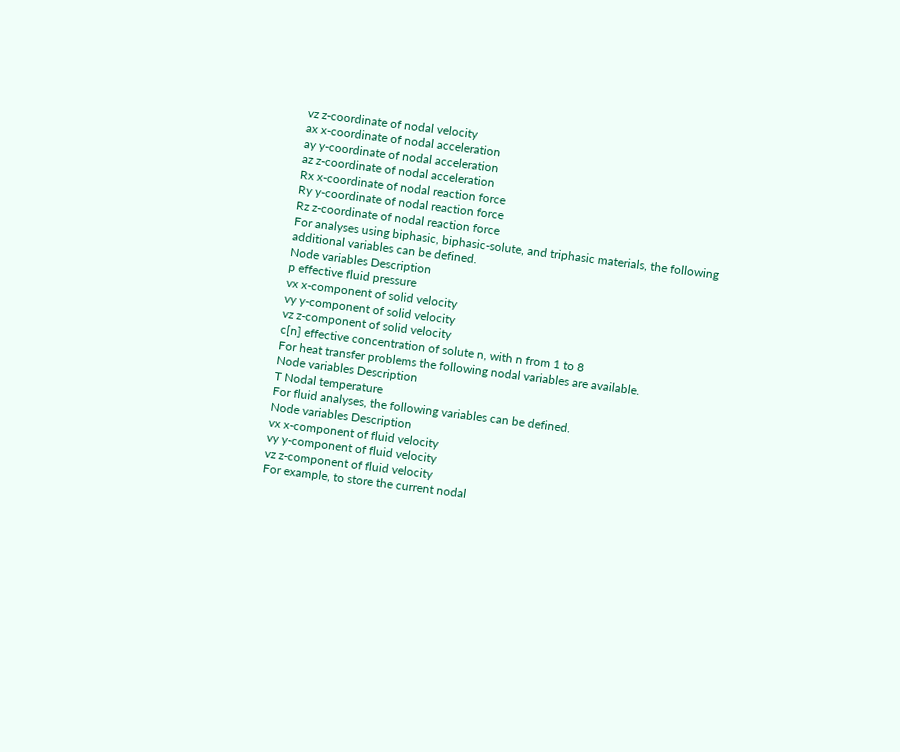vz z-coordinate of nodal velocity
ax x-coordinate of nodal acceleration
ay y-coordinate of nodal acceleration
az z-coordinate of nodal acceleration
Rx x-coordinate of nodal reaction force
Ry y-coordinate of nodal reaction force
Rz z-coordinate of nodal reaction force
For analyses using biphasic, biphasic-solute, and triphasic materials, the following additional variables can be defined.
Node variables Description
p effective fluid pressure
vx x-component of solid velocity
vy y-component of solid velocity
vz z-component of solid velocity
c[n] effective concentration of solute n, with n from 1 to 8
For heat transfer problems the following nodal variables are available.
Node variables Description
T Nodal temperature
For fluid analyses, the following variables can be defined.
Node variables Description
vx x-component of fluid velocity
vy y-component of fluid velocity
vz z-component of fluid velocity
For example, to store the current nodal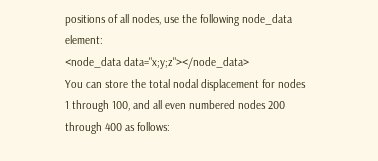positions of all nodes, use the following node_data element:
<node_data data="x;y;z"></node_data>
You can store the total nodal displacement for nodes 1 through 100, and all even numbered nodes 200 through 400 as follows: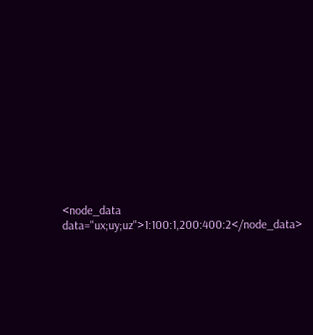<node_data data="ux;uy;uz">1:100:1,200:400:2</node_data>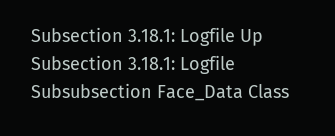Subsection 3.18.1: Logfile Up Subsection 3.18.1: Logfile Subsubsection Face_Data Class